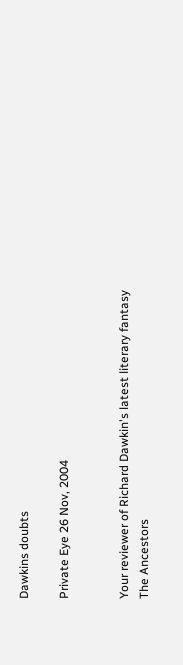Dawkins doubts

Private Eye 26 Nov, 2004


Your reviewer of Richard Dawkin's latest literary fantasy The Ancestors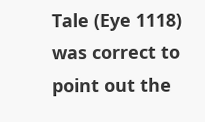Tale (Eye 1118) was correct to point out the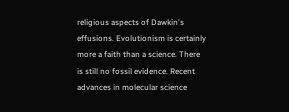religious aspects of Dawkin's effusions. Evolutionism is certainly more a faith than a science. There is still no fossil evidence. Recent advances in molecular science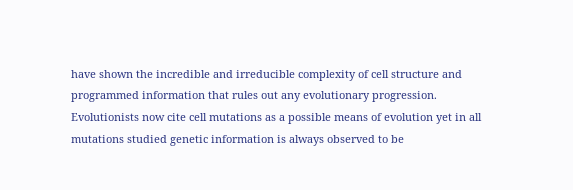have shown the incredible and irreducible complexity of cell structure and programmed information that rules out any evolutionary progression. Evolutionists now cite cell mutations as a possible means of evolution yet in all mutations studied genetic information is always observed to be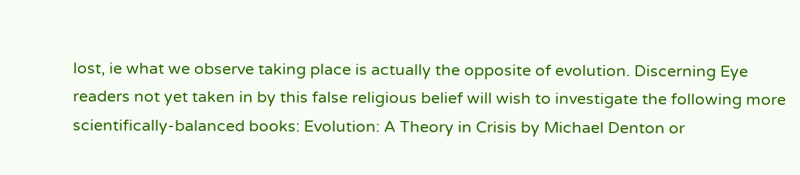lost, ie what we observe taking place is actually the opposite of evolution. Discerning Eye readers not yet taken in by this false religious belief will wish to investigate the following more scientifically-balanced books: Evolution: A Theory in Crisis by Michael Denton or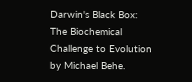Darwin's Black Box: The Biochemical Challenge to Evolution by Michael Behe.